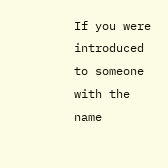If you were introduced to someone with the name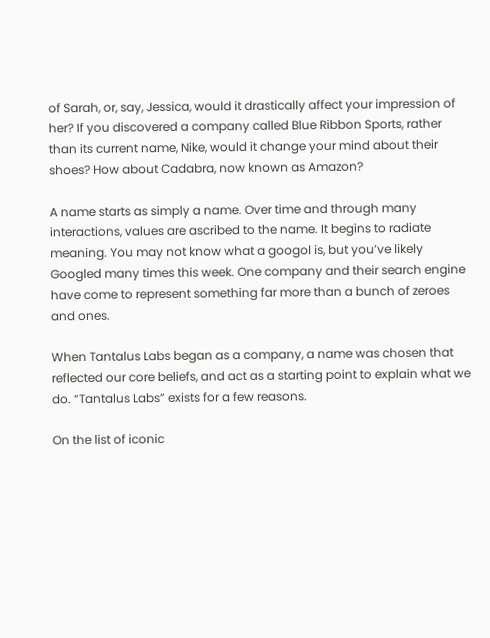of Sarah, or, say, Jessica, would it drastically affect your impression of her? If you discovered a company called Blue Ribbon Sports, rather than its current name, Nike, would it change your mind about their shoes? How about Cadabra, now known as Amazon?

A name starts as simply a name. Over time and through many interactions, values are ascribed to the name. It begins to radiate meaning. You may not know what a googol is, but you’ve likely Googled many times this week. One company and their search engine have come to represent something far more than a bunch of zeroes and ones.

When Tantalus Labs began as a company, a name was chosen that reflected our core beliefs, and act as a starting point to explain what we do. “Tantalus Labs” exists for a few reasons.

On the list of iconic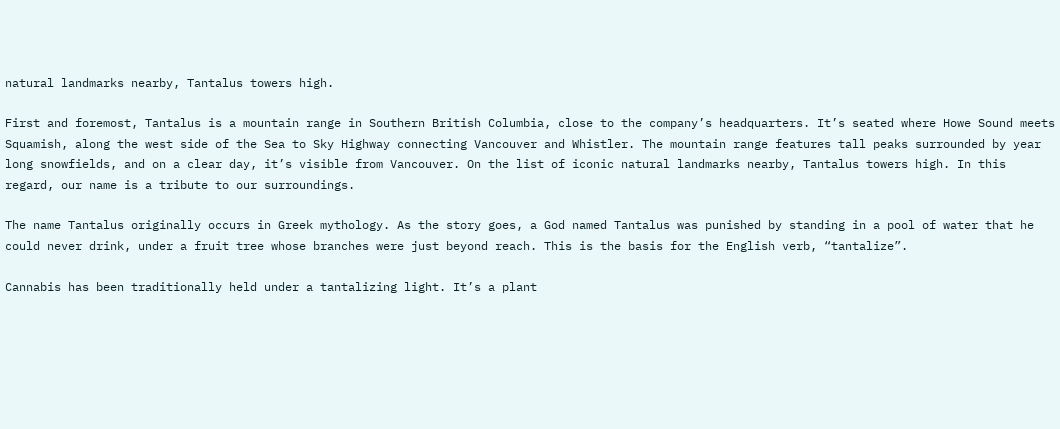natural landmarks nearby, Tantalus towers high.

First and foremost, Tantalus is a mountain range in Southern British Columbia, close to the company’s headquarters. It’s seated where Howe Sound meets Squamish, along the west side of the Sea to Sky Highway connecting Vancouver and Whistler. The mountain range features tall peaks surrounded by year long snowfields, and on a clear day, it’s visible from Vancouver. On the list of iconic natural landmarks nearby, Tantalus towers high. In this regard, our name is a tribute to our surroundings.

The name Tantalus originally occurs in Greek mythology. As the story goes, a God named Tantalus was punished by standing in a pool of water that he could never drink, under a fruit tree whose branches were just beyond reach. This is the basis for the English verb, “tantalize”.

Cannabis has been traditionally held under a tantalizing light. It’s a plant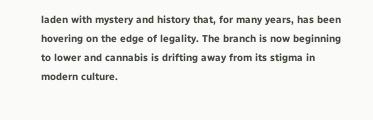laden with mystery and history that, for many years, has been hovering on the edge of legality. The branch is now beginning to lower and cannabis is drifting away from its stigma in modern culture.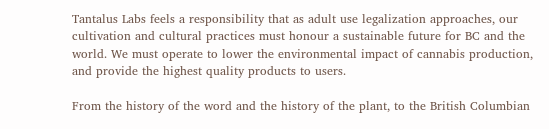Tantalus Labs feels a responsibility that as adult use legalization approaches, our cultivation and cultural practices must honour a sustainable future for BC and the world. We must operate to lower the environmental impact of cannabis production, and provide the highest quality products to users.

From the history of the word and the history of the plant, to the British Columbian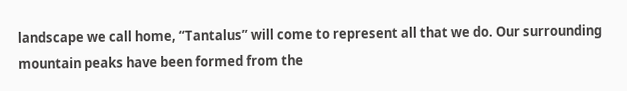landscape we call home, “Tantalus” will come to represent all that we do. Our surrounding mountain peaks have been formed from the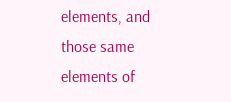elements, and those same elements of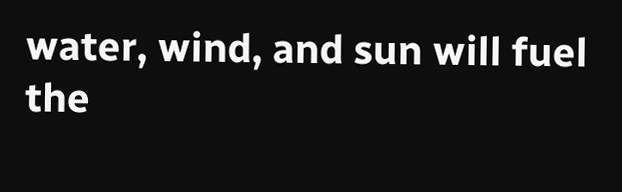water, wind, and sun will fuel the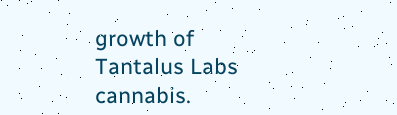growth of Tantalus Labs cannabis.